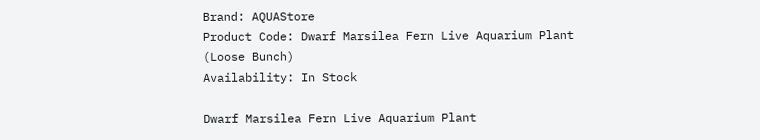Brand: AQUAStore
Product Code: Dwarf Marsilea Fern Live Aquarium Plant (Loose Bunch)
Availability: In Stock

Dwarf Marsilea Fern Live Aquarium Plant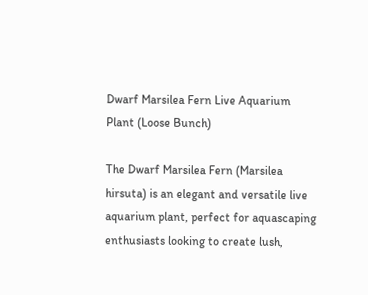Dwarf Marsilea Fern Live Aquarium Plant (Loose Bunch)

The Dwarf Marsilea Fern (Marsilea hirsuta) is an elegant and versatile live aquarium plant, perfect for aquascaping enthusiasts looking to create lush,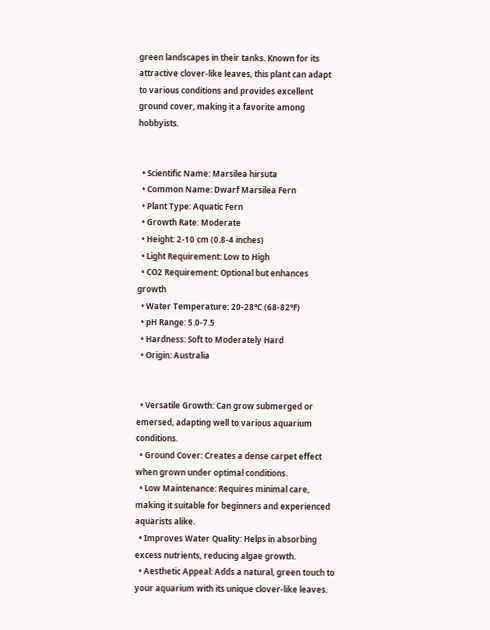green landscapes in their tanks. Known for its attractive clover-like leaves, this plant can adapt to various conditions and provides excellent ground cover, making it a favorite among hobbyists.


  • Scientific Name: Marsilea hirsuta
  • Common Name: Dwarf Marsilea Fern
  • Plant Type: Aquatic Fern
  • Growth Rate: Moderate
  • Height: 2-10 cm (0.8-4 inches)
  • Light Requirement: Low to High
  • CO2 Requirement: Optional but enhances growth
  • Water Temperature: 20-28°C (68-82°F)
  • pH Range: 5.0-7.5
  • Hardness: Soft to Moderately Hard
  • Origin: Australia


  • Versatile Growth: Can grow submerged or emersed, adapting well to various aquarium conditions.
  • Ground Cover: Creates a dense carpet effect when grown under optimal conditions.
  • Low Maintenance: Requires minimal care, making it suitable for beginners and experienced aquarists alike.
  • Improves Water Quality: Helps in absorbing excess nutrients, reducing algae growth.
  • Aesthetic Appeal: Adds a natural, green touch to your aquarium with its unique clover-like leaves.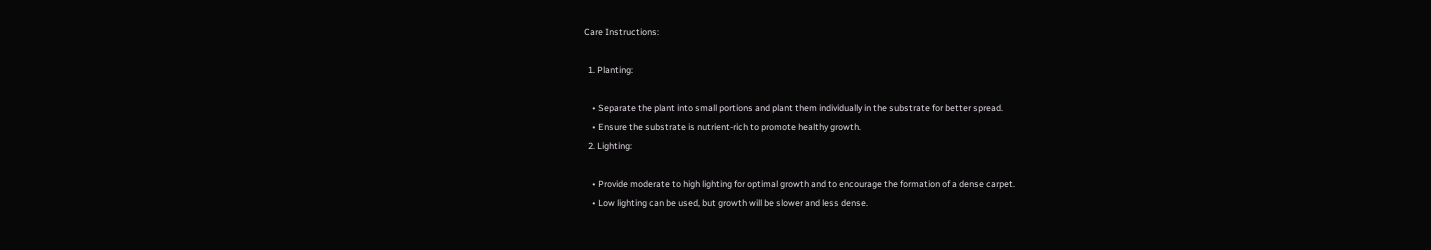Care Instructions:

  1. Planting:

    • Separate the plant into small portions and plant them individually in the substrate for better spread.
    • Ensure the substrate is nutrient-rich to promote healthy growth.
  2. Lighting:

    • Provide moderate to high lighting for optimal growth and to encourage the formation of a dense carpet.
    • Low lighting can be used, but growth will be slower and less dense.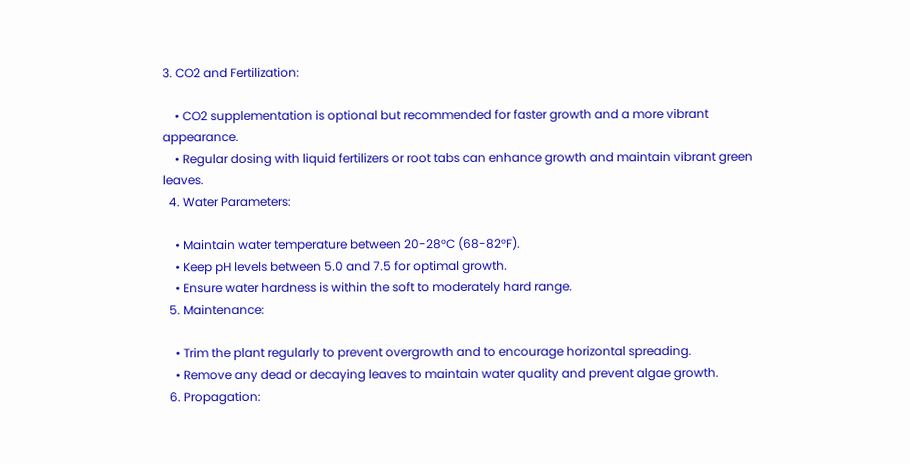3. CO2 and Fertilization:

    • CO2 supplementation is optional but recommended for faster growth and a more vibrant appearance.
    • Regular dosing with liquid fertilizers or root tabs can enhance growth and maintain vibrant green leaves.
  4. Water Parameters:

    • Maintain water temperature between 20-28°C (68-82°F).
    • Keep pH levels between 5.0 and 7.5 for optimal growth.
    • Ensure water hardness is within the soft to moderately hard range.
  5. Maintenance:

    • Trim the plant regularly to prevent overgrowth and to encourage horizontal spreading.
    • Remove any dead or decaying leaves to maintain water quality and prevent algae growth.
  6. Propagation: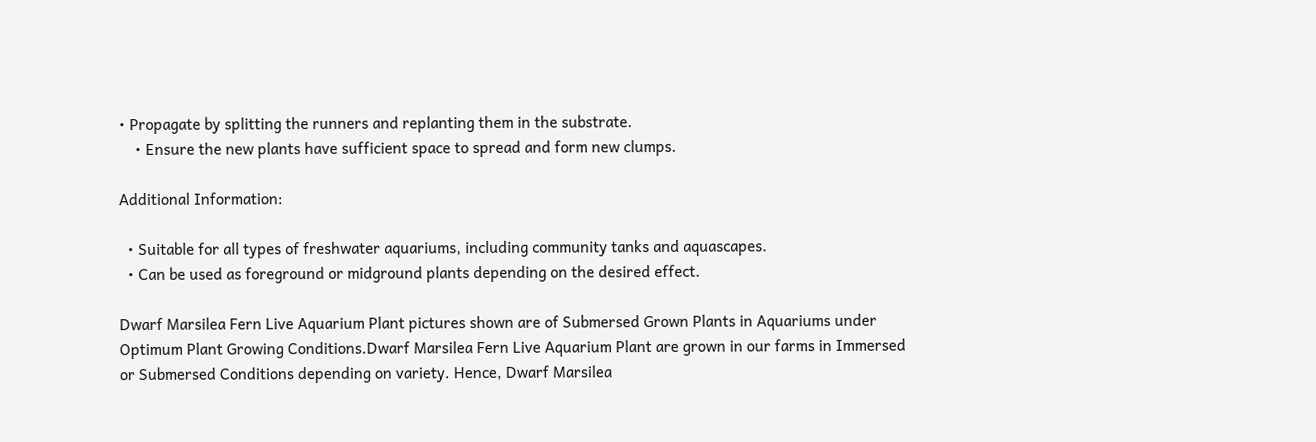• Propagate by splitting the runners and replanting them in the substrate.
    • Ensure the new plants have sufficient space to spread and form new clumps.

Additional Information:

  • Suitable for all types of freshwater aquariums, including community tanks and aquascapes.
  • Can be used as foreground or midground plants depending on the desired effect.

Dwarf Marsilea Fern Live Aquarium Plant pictures shown are of Submersed Grown Plants in Aquariums under Optimum Plant Growing Conditions.Dwarf Marsilea Fern Live Aquarium Plant are grown in our farms in Immersed or Submersed Conditions depending on variety. Hence, Dwarf Marsilea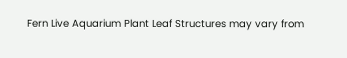Fern Live Aquarium Plant Leaf Structures may vary from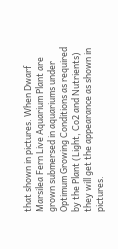that shown in pictures. When Dwarf Marsilea Fern Live Aquarium Plant are grown submersed in aquariums under Optimum Growing Conditions as required by the Plant (Light, Co2 and Nutrients) they will get the appearance as shown in pictures.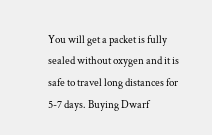You will get a packet is fully sealed without oxygen and it is safe to travel long distances for 5-7 days. Buying Dwarf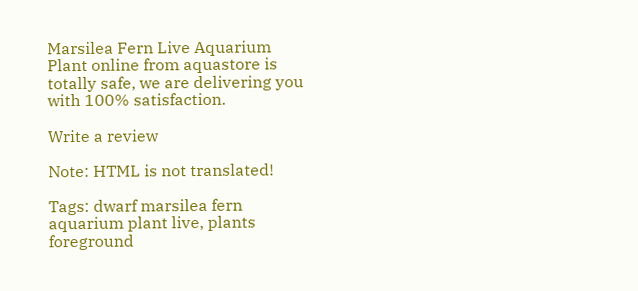Marsilea Fern Live Aquarium Plant online from aquastore is totally safe, we are delivering you with 100% satisfaction.

Write a review

Note: HTML is not translated!

Tags: dwarf marsilea fern aquarium plant live, plants foreground